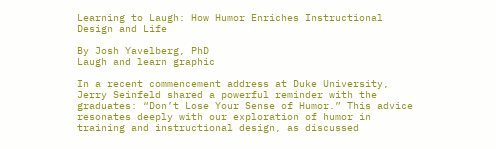Learning to Laugh: How Humor Enriches Instructional Design and Life

By Josh Yavelberg, PhD
Laugh and learn graphic

In a recent commencement address at Duke University, Jerry Seinfeld shared a powerful reminder with the graduates: “Don’t Lose Your Sense of Humor.” This advice resonates deeply with our exploration of humor in training and instructional design, as discussed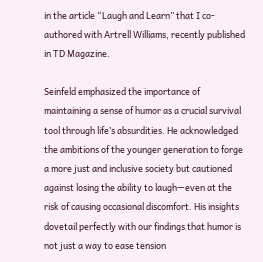in the article “Laugh and Learn” that I co-authored with Artrell Williams, recently published in TD Magazine.

Seinfeld emphasized the importance of maintaining a sense of humor as a crucial survival tool through life’s absurdities. He acknowledged the ambitions of the younger generation to forge a more just and inclusive society but cautioned against losing the ability to laugh—even at the risk of causing occasional discomfort. His insights dovetail perfectly with our findings that humor is not just a way to ease tension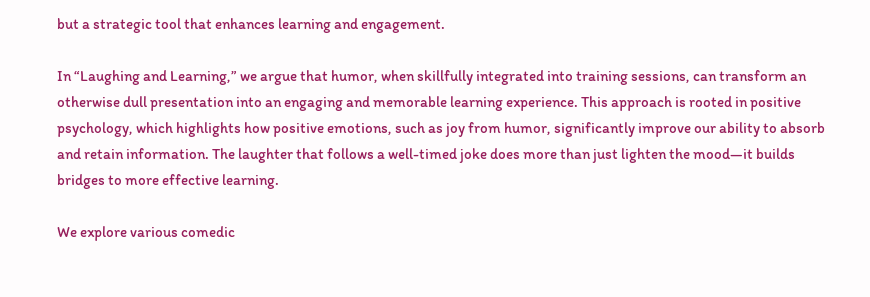but a strategic tool that enhances learning and engagement.

In “Laughing and Learning,” we argue that humor, when skillfully integrated into training sessions, can transform an otherwise dull presentation into an engaging and memorable learning experience. This approach is rooted in positive psychology, which highlights how positive emotions, such as joy from humor, significantly improve our ability to absorb and retain information. The laughter that follows a well-timed joke does more than just lighten the mood—it builds bridges to more effective learning.

We explore various comedic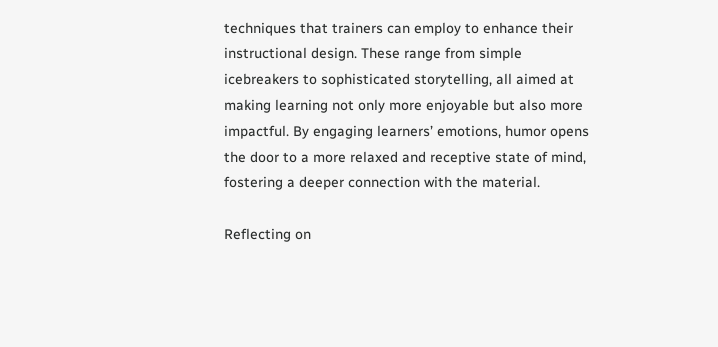techniques that trainers can employ to enhance their instructional design. These range from simple icebreakers to sophisticated storytelling, all aimed at making learning not only more enjoyable but also more impactful. By engaging learners’ emotions, humor opens the door to a more relaxed and receptive state of mind, fostering a deeper connection with the material.

Reflecting on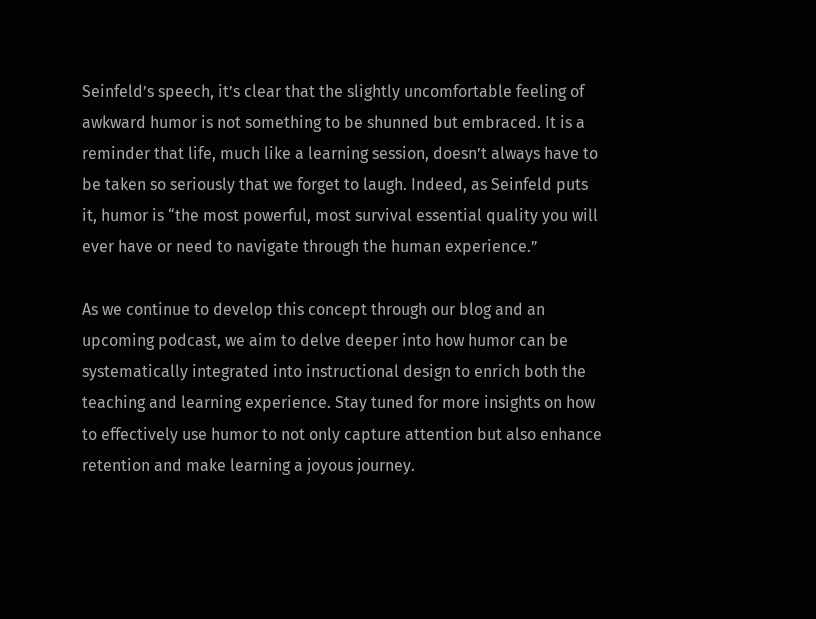Seinfeld’s speech, it’s clear that the slightly uncomfortable feeling of awkward humor is not something to be shunned but embraced. It is a reminder that life, much like a learning session, doesn’t always have to be taken so seriously that we forget to laugh. Indeed, as Seinfeld puts it, humor is “the most powerful, most survival essential quality you will ever have or need to navigate through the human experience.”

As we continue to develop this concept through our blog and an upcoming podcast, we aim to delve deeper into how humor can be systematically integrated into instructional design to enrich both the teaching and learning experience. Stay tuned for more insights on how to effectively use humor to not only capture attention but also enhance retention and make learning a joyous journey.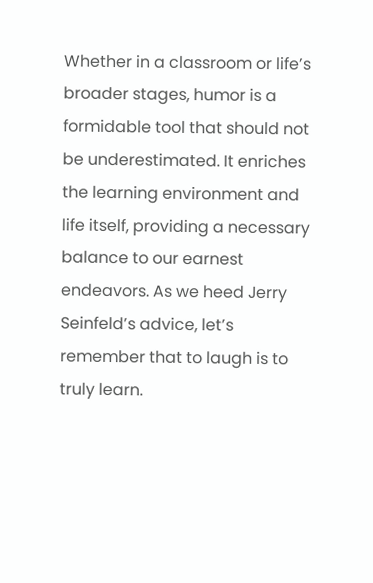Whether in a classroom or life’s broader stages, humor is a formidable tool that should not be underestimated. It enriches the learning environment and life itself, providing a necessary balance to our earnest endeavors. As we heed Jerry Seinfeld’s advice, let’s remember that to laugh is to truly learn.